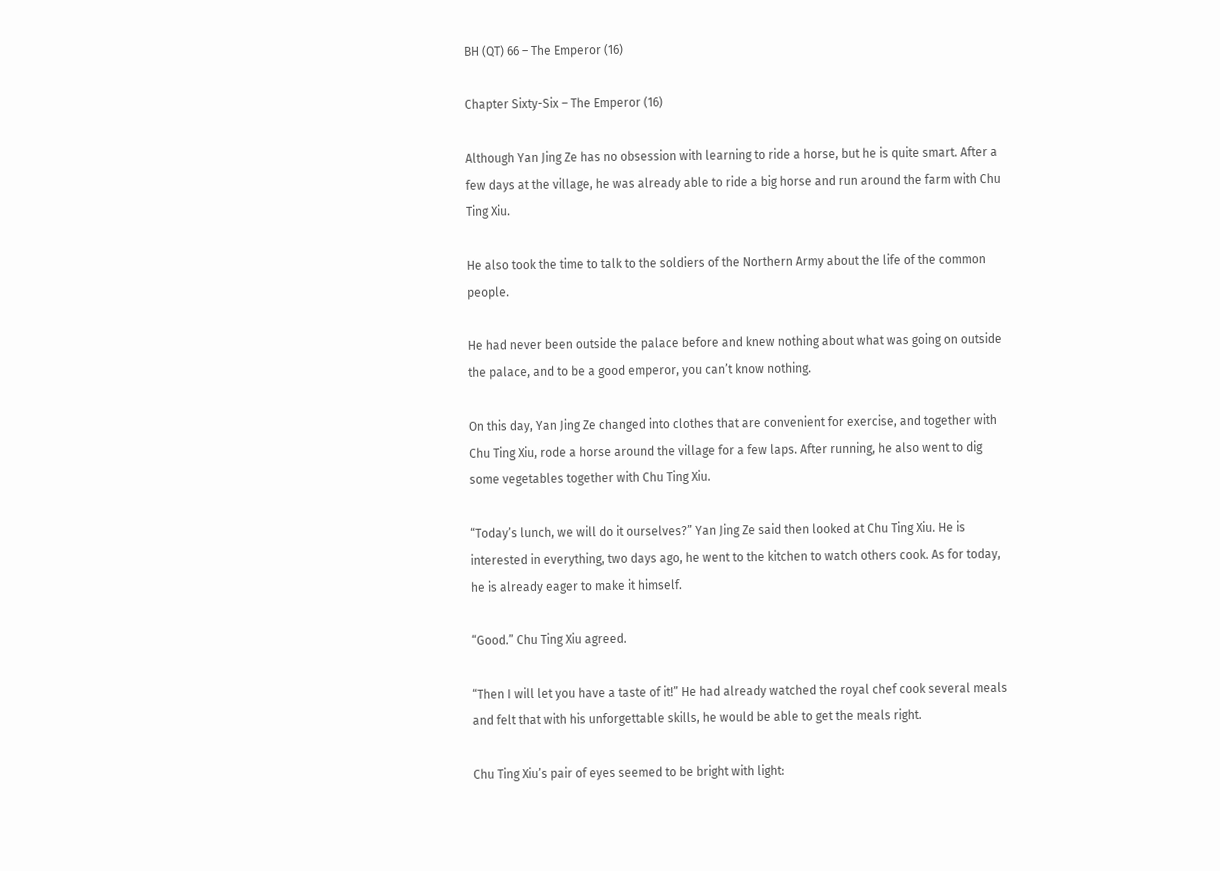BH (QT) 66 – The Emperor (16)

Chapter Sixty-Six – The Emperor (16)

Although Yan Jing Ze has no obsession with learning to ride a horse, but he is quite smart. After a few days at the village, he was already able to ride a big horse and run around the farm with Chu Ting Xiu.

He also took the time to talk to the soldiers of the Northern Army about the life of the common people.

He had never been outside the palace before and knew nothing about what was going on outside the palace, and to be a good emperor, you can’t know nothing.

On this day, Yan Jing Ze changed into clothes that are convenient for exercise, and together with Chu Ting Xiu, rode a horse around the village for a few laps. After running, he also went to dig some vegetables together with Chu Ting Xiu.

“Today’s lunch, we will do it ourselves?” Yan Jing Ze said then looked at Chu Ting Xiu. He is interested in everything, two days ago, he went to the kitchen to watch others cook. As for today, he is already eager to make it himself.

“Good.” Chu Ting Xiu agreed.

“Then I will let you have a taste of it!” He had already watched the royal chef cook several meals and felt that with his unforgettable skills, he would be able to get the meals right.

Chu Ting Xiu’s pair of eyes seemed to be bright with light: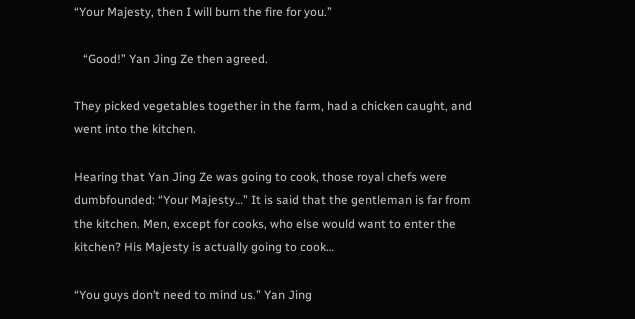“Your Majesty, then I will burn the fire for you.”

   “Good!” Yan Jing Ze then agreed.

They picked vegetables together in the farm, had a chicken caught, and went into the kitchen.

Hearing that Yan Jing Ze was going to cook, those royal chefs were dumbfounded: “Your Majesty…” It is said that the gentleman is far from the kitchen. Men, except for cooks, who else would want to enter the kitchen? His Majesty is actually going to cook…

“You guys don’t need to mind us.” Yan Jing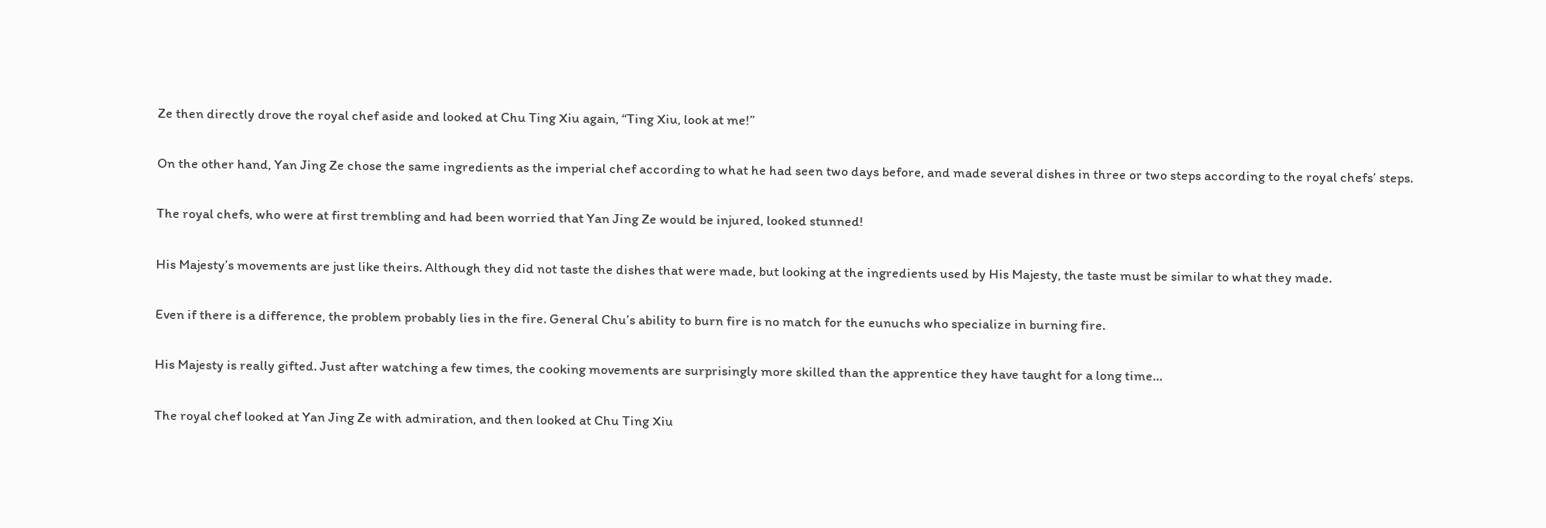Ze then directly drove the royal chef aside and looked at Chu Ting Xiu again, “Ting Xiu, look at me!”

On the other hand, Yan Jing Ze chose the same ingredients as the imperial chef according to what he had seen two days before, and made several dishes in three or two steps according to the royal chefs’ steps.

The royal chefs, who were at first trembling and had been worried that Yan Jing Ze would be injured, looked stunned!

His Majesty’s movements are just like theirs. Although they did not taste the dishes that were made, but looking at the ingredients used by His Majesty, the taste must be similar to what they made.

Even if there is a difference, the problem probably lies in the fire. General Chu’s ability to burn fire is no match for the eunuchs who specialize in burning fire.

His Majesty is really gifted. Just after watching a few times, the cooking movements are surprisingly more skilled than the apprentice they have taught for a long time…

The royal chef looked at Yan Jing Ze with admiration, and then looked at Chu Ting Xiu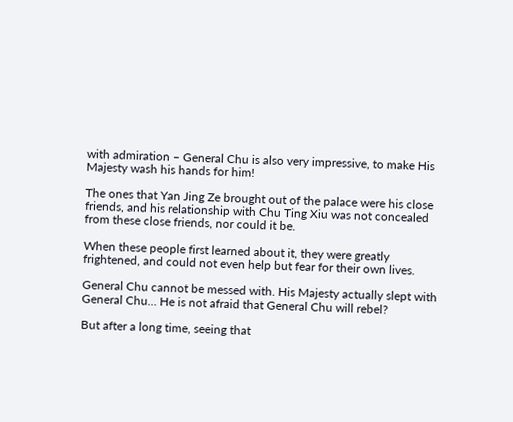with admiration – General Chu is also very impressive, to make His Majesty wash his hands for him!

The ones that Yan Jing Ze brought out of the palace were his close friends, and his relationship with Chu Ting Xiu was not concealed from these close friends, nor could it be.

When these people first learned about it, they were greatly frightened, and could not even help but fear for their own lives.

General Chu cannot be messed with. His Majesty actually slept with General Chu… He is not afraid that General Chu will rebel?

But after a long time, seeing that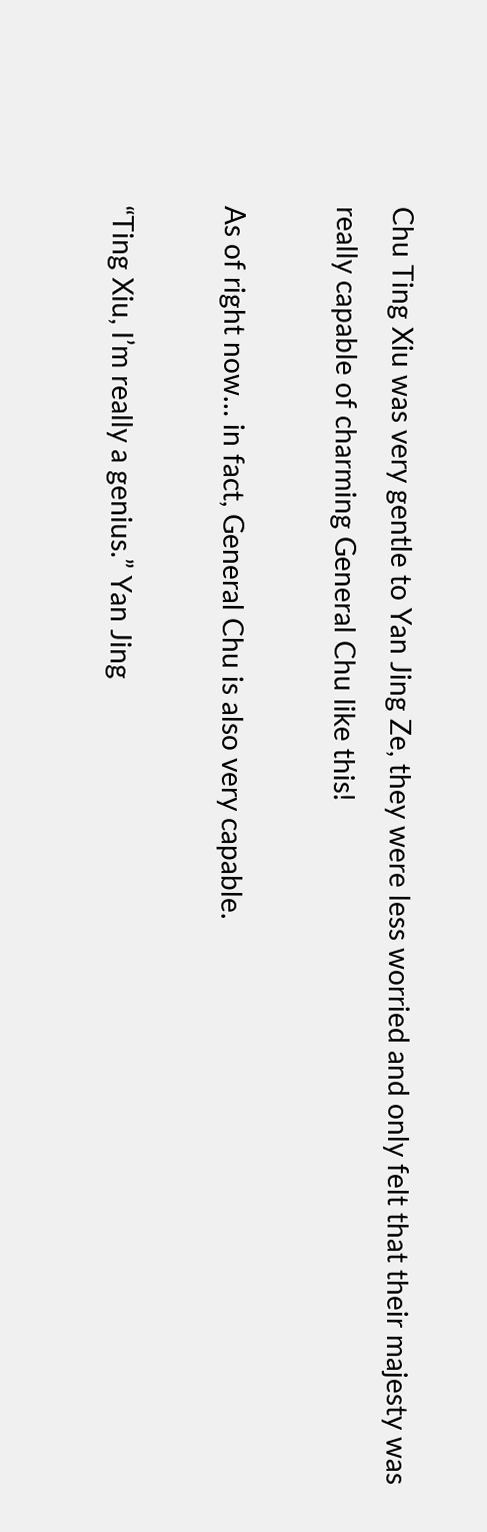Chu Ting Xiu was very gentle to Yan Jing Ze, they were less worried and only felt that their majesty was really capable of charming General Chu like this!

As of right now… in fact, General Chu is also very capable.

“Ting Xiu, I’m really a genius.” Yan Jing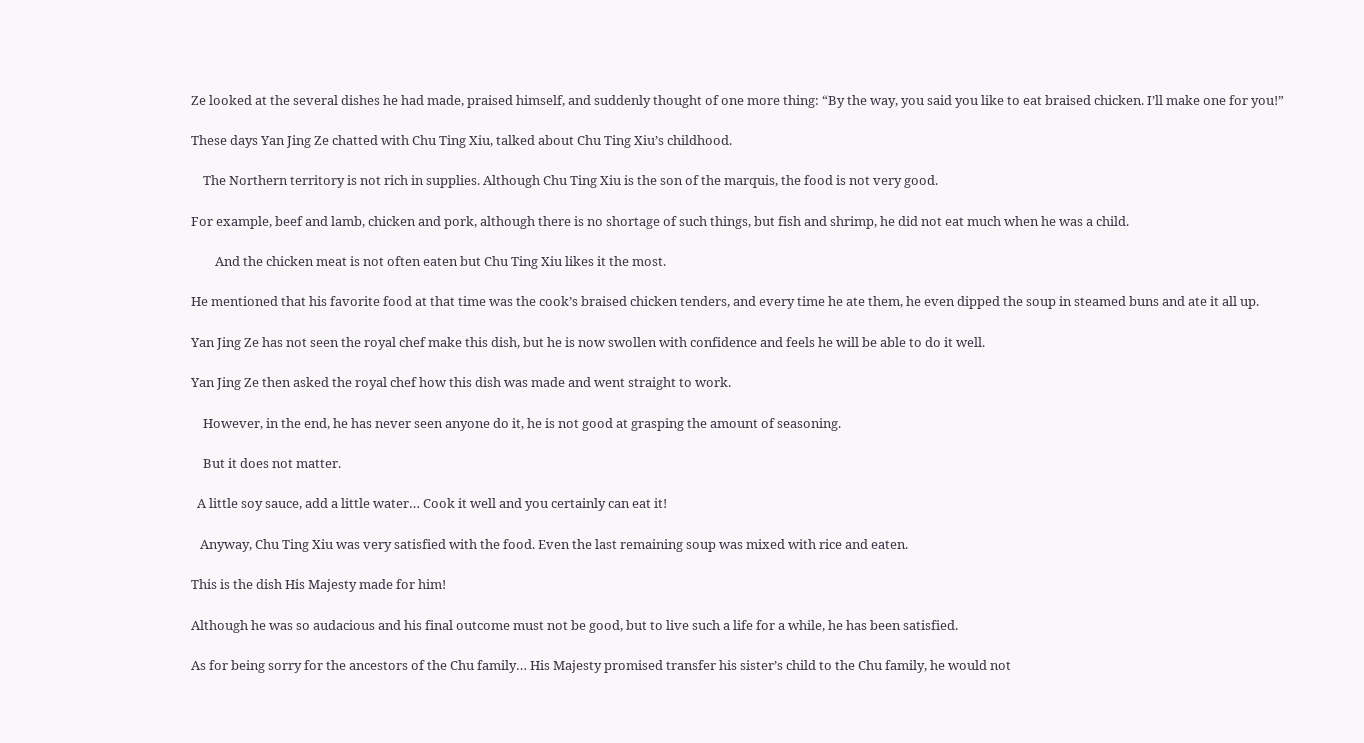Ze looked at the several dishes he had made, praised himself, and suddenly thought of one more thing: “By the way, you said you like to eat braised chicken. I’ll make one for you!”

These days Yan Jing Ze chatted with Chu Ting Xiu, talked about Chu Ting Xiu’s childhood.

    The Northern territory is not rich in supplies. Although Chu Ting Xiu is the son of the marquis, the food is not very good.

For example, beef and lamb, chicken and pork, although there is no shortage of such things, but fish and shrimp, he did not eat much when he was a child.

        And the chicken meat is not often eaten but Chu Ting Xiu likes it the most.

He mentioned that his favorite food at that time was the cook’s braised chicken tenders, and every time he ate them, he even dipped the soup in steamed buns and ate it all up.

Yan Jing Ze has not seen the royal chef make this dish, but he is now swollen with confidence and feels he will be able to do it well.

Yan Jing Ze then asked the royal chef how this dish was made and went straight to work.

    However, in the end, he has never seen anyone do it, he is not good at grasping the amount of seasoning.

    But it does not matter.

  A little soy sauce, add a little water… Cook it well and you certainly can eat it!

   Anyway, Chu Ting Xiu was very satisfied with the food. Even the last remaining soup was mixed with rice and eaten.

This is the dish His Majesty made for him!

Although he was so audacious and his final outcome must not be good, but to live such a life for a while, he has been satisfied.

As for being sorry for the ancestors of the Chu family… His Majesty promised transfer his sister’s child to the Chu family, he would not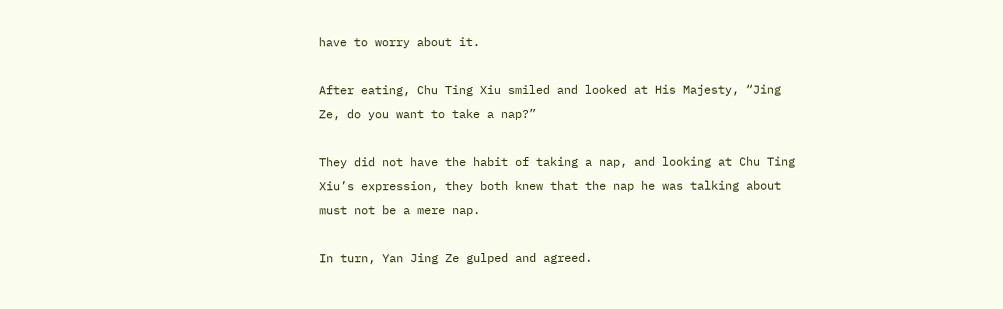have to worry about it.

After eating, Chu Ting Xiu smiled and looked at His Majesty, “Jing Ze, do you want to take a nap?”

They did not have the habit of taking a nap, and looking at Chu Ting Xiu’s expression, they both knew that the nap he was talking about must not be a mere nap.

In turn, Yan Jing Ze gulped and agreed.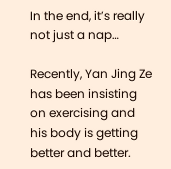In the end, it’s really not just a nap…

Recently, Yan Jing Ze has been insisting on exercising and his body is getting better and better.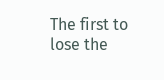The first to lose the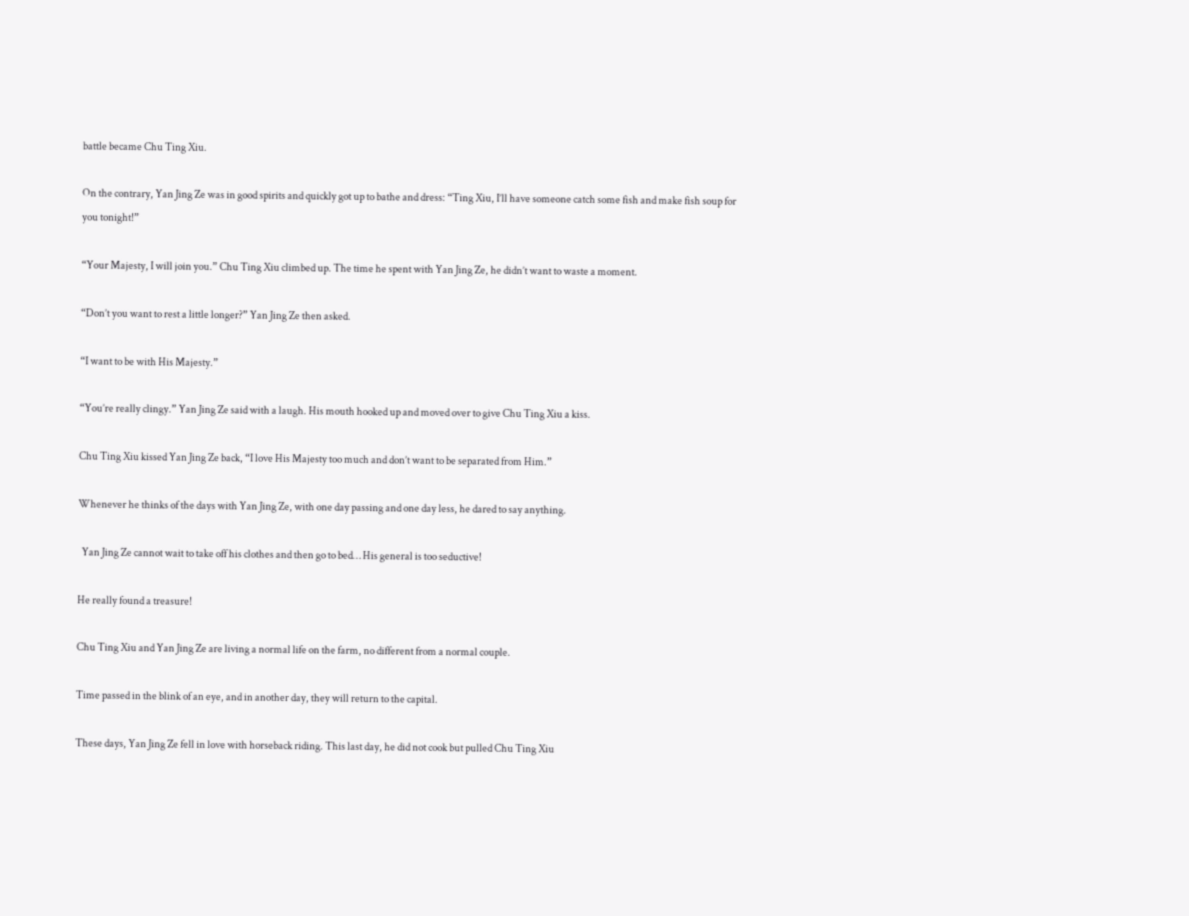battle became Chu Ting Xiu.

On the contrary, Yan Jing Ze was in good spirits and quickly got up to bathe and dress: “Ting Xiu, I’ll have someone catch some fish and make fish soup for you tonight!”

“Your Majesty, I will join you.” Chu Ting Xiu climbed up. The time he spent with Yan Jing Ze, he didn’t want to waste a moment.

“Don’t you want to rest a little longer?” Yan Jing Ze then asked.

“I want to be with His Majesty.”

“You’re really clingy.” Yan Jing Ze said with a laugh. His mouth hooked up and moved over to give Chu Ting Xiu a kiss.

Chu Ting Xiu kissed Yan Jing Ze back, “I love His Majesty too much and don’t want to be separated from Him.”

Whenever he thinks of the days with Yan Jing Ze, with one day passing and one day less, he dared to say anything.

  Yan Jing Ze cannot wait to take off his clothes and then go to bed… His general is too seductive!

He really found a treasure!

Chu Ting Xiu and Yan Jing Ze are living a normal life on the farm, no different from a normal couple.

Time passed in the blink of an eye, and in another day, they will return to the capital.

These days, Yan Jing Ze fell in love with horseback riding. This last day, he did not cook but pulled Chu Ting Xiu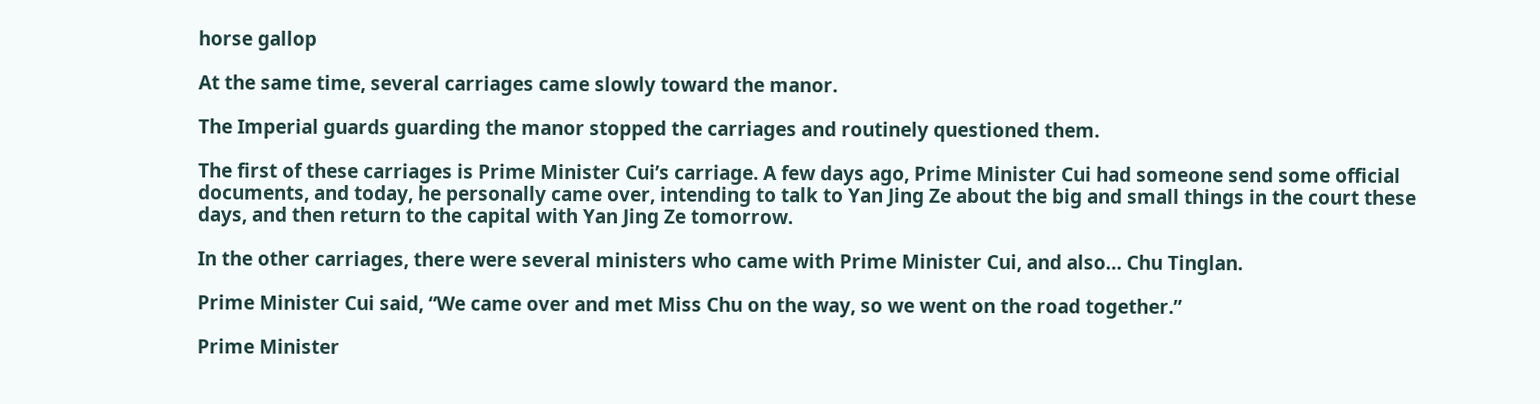horse gallop

At the same time, several carriages came slowly toward the manor.

The Imperial guards guarding the manor stopped the carriages and routinely questioned them.

The first of these carriages is Prime Minister Cui’s carriage. A few days ago, Prime Minister Cui had someone send some official documents, and today, he personally came over, intending to talk to Yan Jing Ze about the big and small things in the court these days, and then return to the capital with Yan Jing Ze tomorrow.

In the other carriages, there were several ministers who came with Prime Minister Cui, and also… Chu Tinglan.

Prime Minister Cui said, “We came over and met Miss Chu on the way, so we went on the road together.”

Prime Minister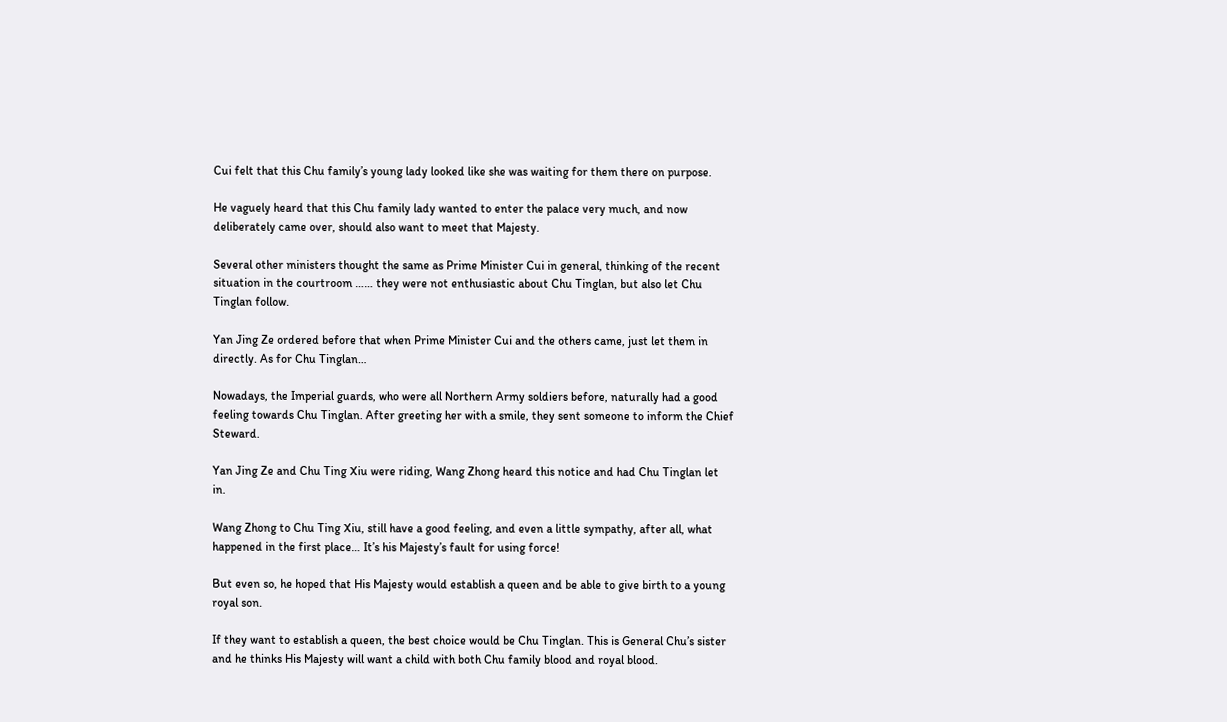Cui felt that this Chu family’s young lady looked like she was waiting for them there on purpose.

He vaguely heard that this Chu family lady wanted to enter the palace very much, and now deliberately came over, should also want to meet that Majesty.

Several other ministers thought the same as Prime Minister Cui in general, thinking of the recent situation in the courtroom …… they were not enthusiastic about Chu Tinglan, but also let Chu Tinglan follow.

Yan Jing Ze ordered before that when Prime Minister Cui and the others came, just let them in directly. As for Chu Tinglan…

Nowadays, the Imperial guards, who were all Northern Army soldiers before, naturally had a good feeling towards Chu Tinglan. After greeting her with a smile, they sent someone to inform the Chief Steward.

Yan Jing Ze and Chu Ting Xiu were riding, Wang Zhong heard this notice and had Chu Tinglan let in.

Wang Zhong to Chu Ting Xiu, still have a good feeling, and even a little sympathy, after all, what happened in the first place… It’s his Majesty’s fault for using force!

But even so, he hoped that His Majesty would establish a queen and be able to give birth to a young royal son.

If they want to establish a queen, the best choice would be Chu Tinglan. This is General Chu’s sister and he thinks His Majesty will want a child with both Chu family blood and royal blood.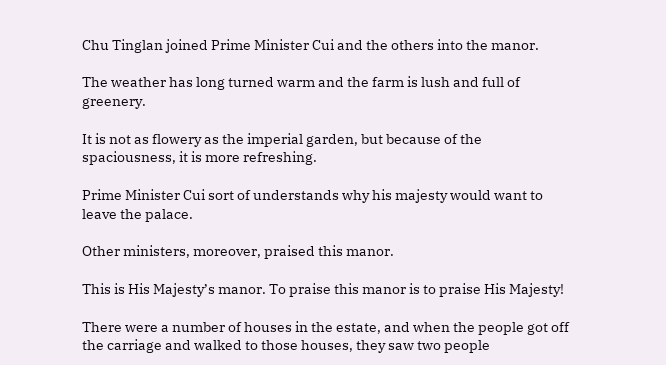Chu Tinglan joined Prime Minister Cui and the others into the manor.

The weather has long turned warm and the farm is lush and full of greenery.

It is not as flowery as the imperial garden, but because of the spaciousness, it is more refreshing.

Prime Minister Cui sort of understands why his majesty would want to leave the palace.

Other ministers, moreover, praised this manor.

This is His Majesty’s manor. To praise this manor is to praise His Majesty!

There were a number of houses in the estate, and when the people got off the carriage and walked to those houses, they saw two people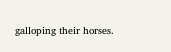galloping their horses.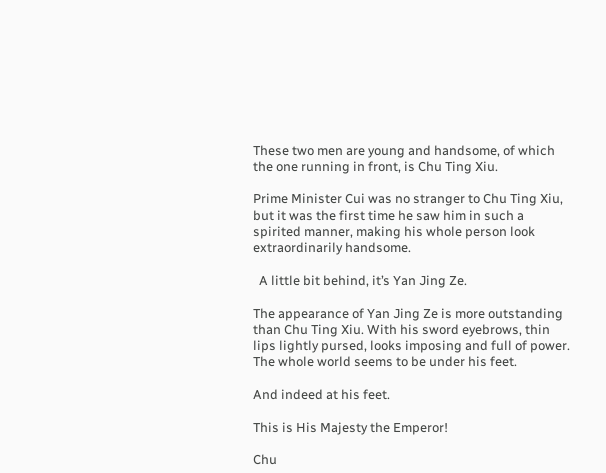These two men are young and handsome, of which the one running in front, is Chu Ting Xiu.

Prime Minister Cui was no stranger to Chu Ting Xiu, but it was the first time he saw him in such a spirited manner, making his whole person look extraordinarily handsome.

  A little bit behind, it’s Yan Jing Ze.

The appearance of Yan Jing Ze is more outstanding than Chu Ting Xiu. With his sword eyebrows, thin lips lightly pursed, looks imposing and full of power. The whole world seems to be under his feet.

And indeed at his feet.

This is His Majesty the Emperor!

Chu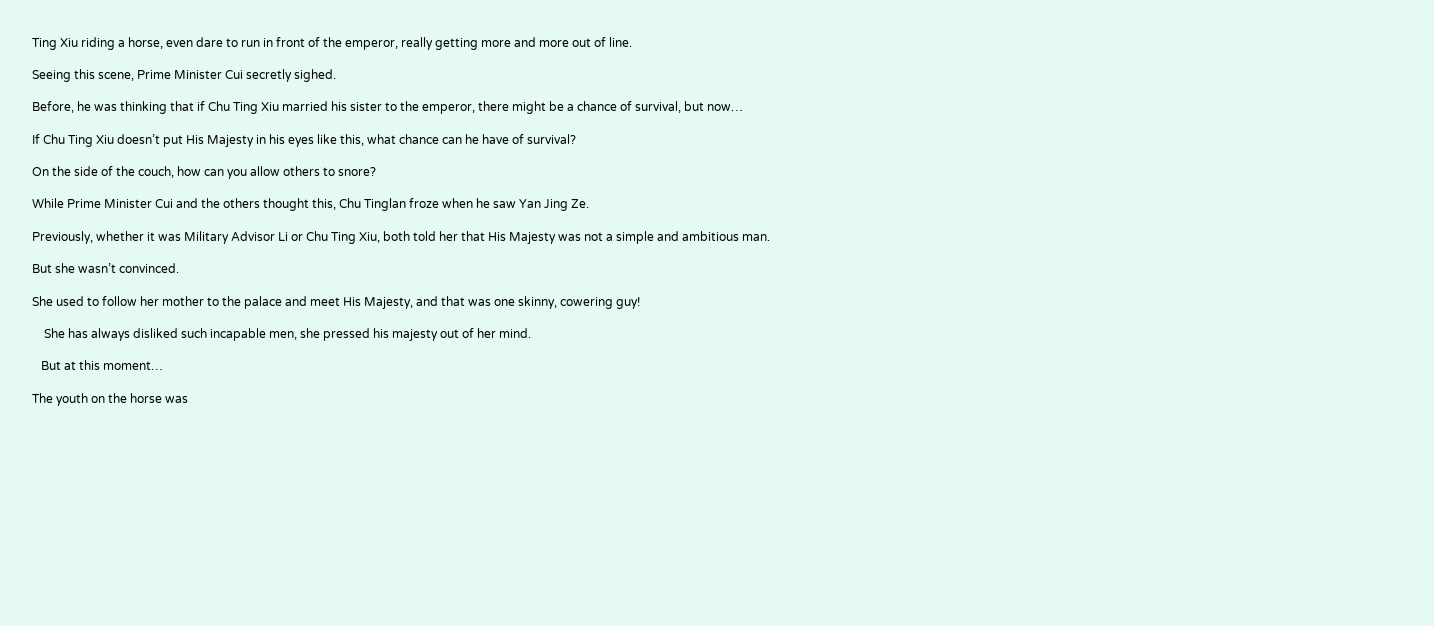Ting Xiu riding a horse, even dare to run in front of the emperor, really getting more and more out of line.

Seeing this scene, Prime Minister Cui secretly sighed.

Before, he was thinking that if Chu Ting Xiu married his sister to the emperor, there might be a chance of survival, but now…

If Chu Ting Xiu doesn’t put His Majesty in his eyes like this, what chance can he have of survival?

On the side of the couch, how can you allow others to snore?

While Prime Minister Cui and the others thought this, Chu Tinglan froze when he saw Yan Jing Ze.

Previously, whether it was Military Advisor Li or Chu Ting Xiu, both told her that His Majesty was not a simple and ambitious man.

But she wasn’t convinced.

She used to follow her mother to the palace and meet His Majesty, and that was one skinny, cowering guy!

    She has always disliked such incapable men, she pressed his majesty out of her mind.

   But at this moment…

The youth on the horse was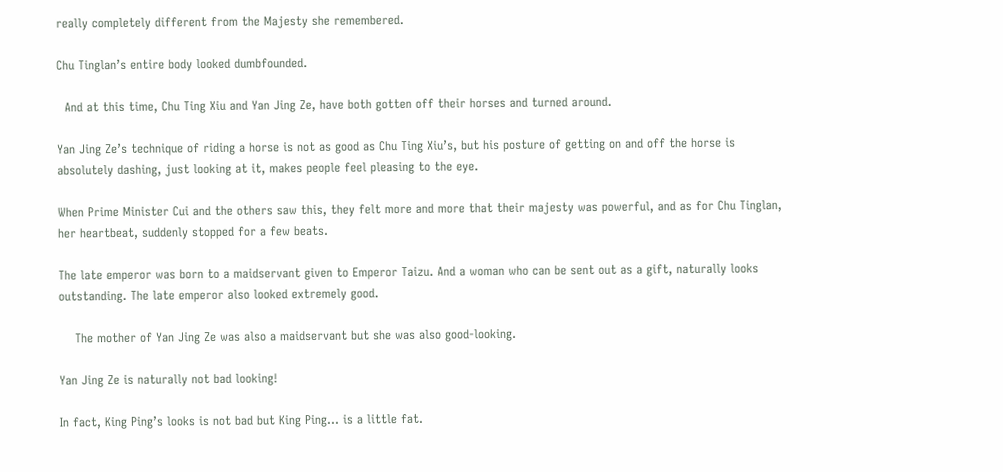really completely different from the Majesty she remembered.

Chu Tinglan’s entire body looked dumbfounded.

  And at this time, Chu Ting Xiu and Yan Jing Ze, have both gotten off their horses and turned around.

Yan Jing Ze’s technique of riding a horse is not as good as Chu Ting Xiu’s, but his posture of getting on and off the horse is absolutely dashing, just looking at it, makes people feel pleasing to the eye.

When Prime Minister Cui and the others saw this, they felt more and more that their majesty was powerful, and as for Chu Tinglan, her heartbeat, suddenly stopped for a few beats.

The late emperor was born to a maidservant given to Emperor Taizu. And a woman who can be sent out as a gift, naturally looks outstanding. The late emperor also looked extremely good.

    The mother of Yan Jing Ze was also a maidservant but she was also good-looking.

Yan Jing Ze is naturally not bad looking!

In fact, King Ping’s looks is not bad but King Ping… is a little fat.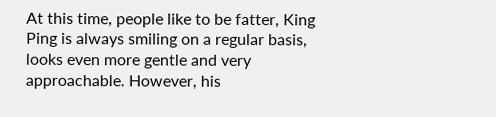At this time, people like to be fatter, King Ping is always smiling on a regular basis, looks even more gentle and very approachable. However, his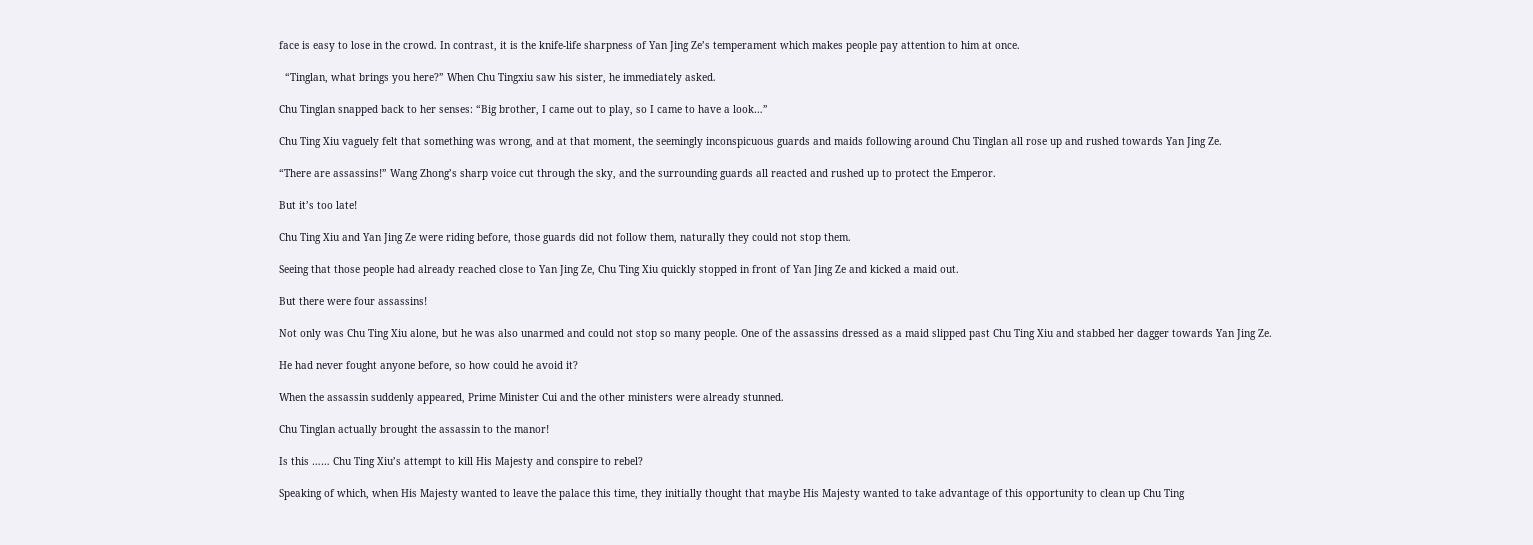face is easy to lose in the crowd. In contrast, it is the knife-life sharpness of Yan Jing Ze’s temperament which makes people pay attention to him at once.

  “Tinglan, what brings you here?” When Chu Tingxiu saw his sister, he immediately asked.

Chu Tinglan snapped back to her senses: “Big brother, I came out to play, so I came to have a look…”

Chu Ting Xiu vaguely felt that something was wrong, and at that moment, the seemingly inconspicuous guards and maids following around Chu Tinglan all rose up and rushed towards Yan Jing Ze.

“There are assassins!” Wang Zhong’s sharp voice cut through the sky, and the surrounding guards all reacted and rushed up to protect the Emperor.

But it’s too late!

Chu Ting Xiu and Yan Jing Ze were riding before, those guards did not follow them, naturally they could not stop them.

Seeing that those people had already reached close to Yan Jing Ze, Chu Ting Xiu quickly stopped in front of Yan Jing Ze and kicked a maid out.

But there were four assassins!

Not only was Chu Ting Xiu alone, but he was also unarmed and could not stop so many people. One of the assassins dressed as a maid slipped past Chu Ting Xiu and stabbed her dagger towards Yan Jing Ze.

He had never fought anyone before, so how could he avoid it?

When the assassin suddenly appeared, Prime Minister Cui and the other ministers were already stunned.

Chu Tinglan actually brought the assassin to the manor!

Is this …… Chu Ting Xiu’s attempt to kill His Majesty and conspire to rebel?

Speaking of which, when His Majesty wanted to leave the palace this time, they initially thought that maybe His Majesty wanted to take advantage of this opportunity to clean up Chu Ting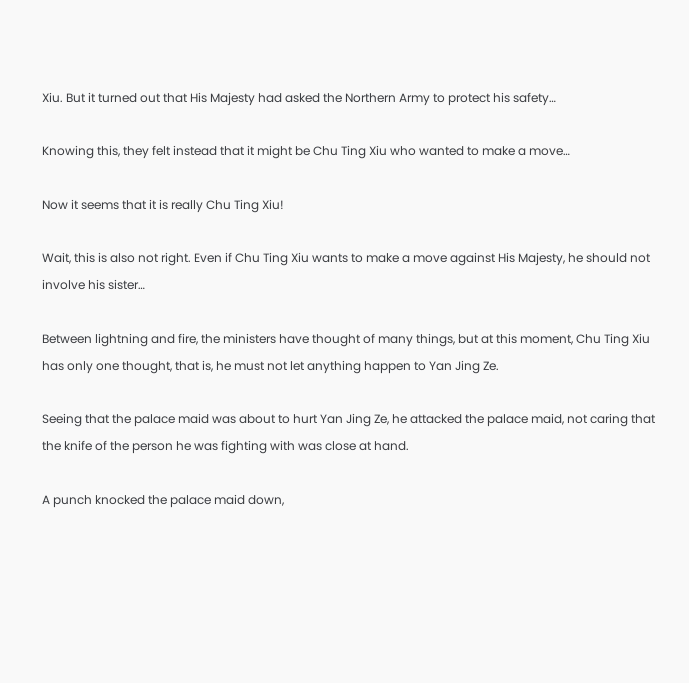Xiu. But it turned out that His Majesty had asked the Northern Army to protect his safety…

Knowing this, they felt instead that it might be Chu Ting Xiu who wanted to make a move…

Now it seems that it is really Chu Ting Xiu!

Wait, this is also not right. Even if Chu Ting Xiu wants to make a move against His Majesty, he should not involve his sister…

Between lightning and fire, the ministers have thought of many things, but at this moment, Chu Ting Xiu has only one thought, that is, he must not let anything happen to Yan Jing Ze.

Seeing that the palace maid was about to hurt Yan Jing Ze, he attacked the palace maid, not caring that the knife of the person he was fighting with was close at hand.

A punch knocked the palace maid down,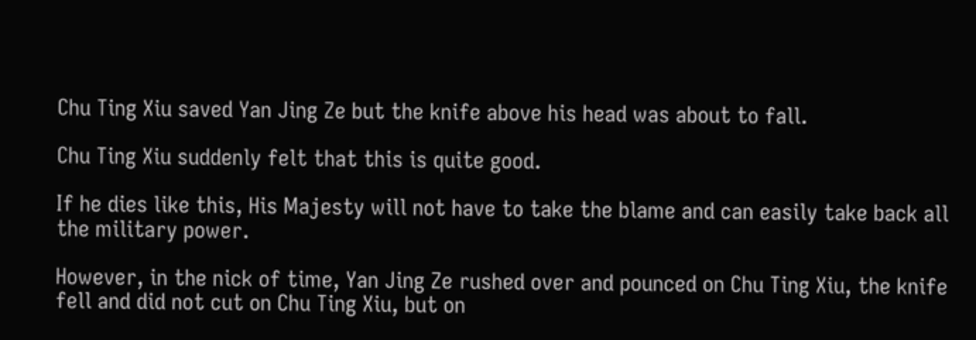Chu Ting Xiu saved Yan Jing Ze but the knife above his head was about to fall.

Chu Ting Xiu suddenly felt that this is quite good.

If he dies like this, His Majesty will not have to take the blame and can easily take back all the military power.

However, in the nick of time, Yan Jing Ze rushed over and pounced on Chu Ting Xiu, the knife fell and did not cut on Chu Ting Xiu, but on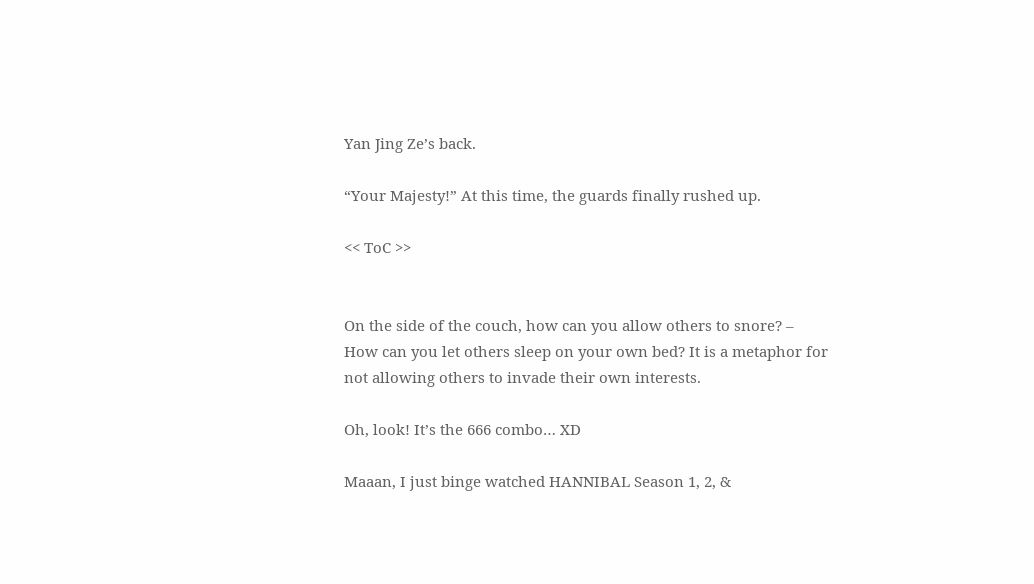Yan Jing Ze’s back.

“Your Majesty!” At this time, the guards finally rushed up.

<< ToC >>


On the side of the couch, how can you allow others to snore? – How can you let others sleep on your own bed? It is a metaphor for not allowing others to invade their own interests.

Oh, look! It’s the 666 combo… XD

Maaan, I just binge watched HANNIBAL Season 1, 2, &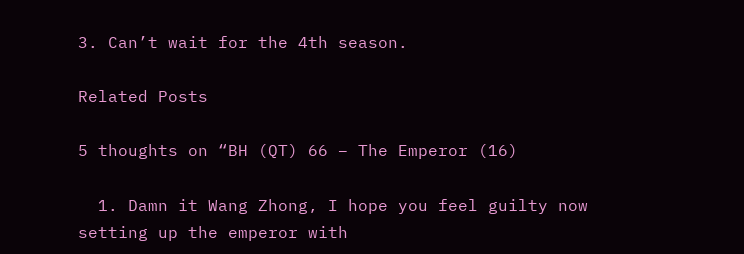3. Can’t wait for the 4th season.

Related Posts

5 thoughts on “BH (QT) 66 – The Emperor (16)

  1. Damn it Wang Zhong, I hope you feel guilty now setting up the emperor with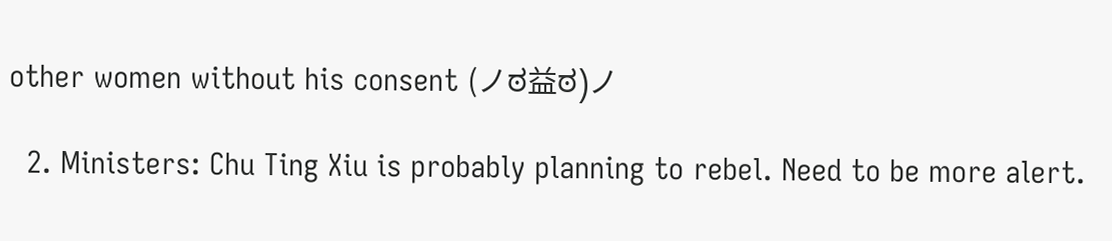other women without his consent (ノಠ益ಠ)ノ

  2. Ministers: Chu Ting Xiu is probably planning to rebel. Need to be more alert.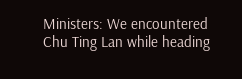Ministers: We encountered Chu Ting Lan while heading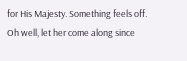for His Majesty. Something feels off. Oh well, let her come along since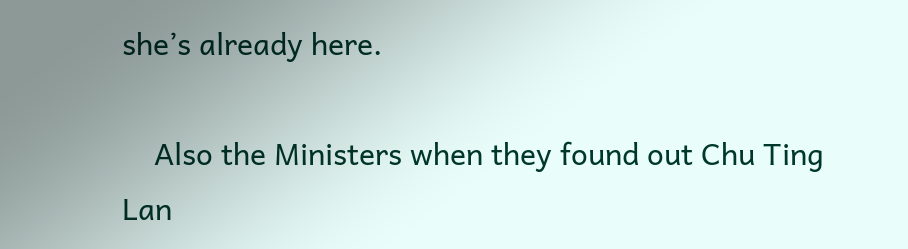she’s already here.

    Also the Ministers when they found out Chu Ting Lan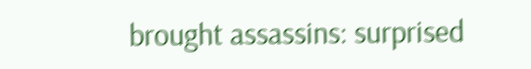brought assassins: surprised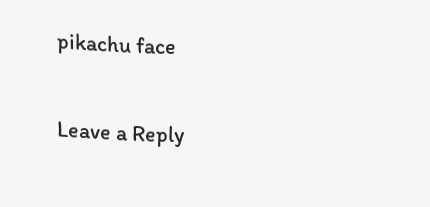pikachu face

Leave a Reply